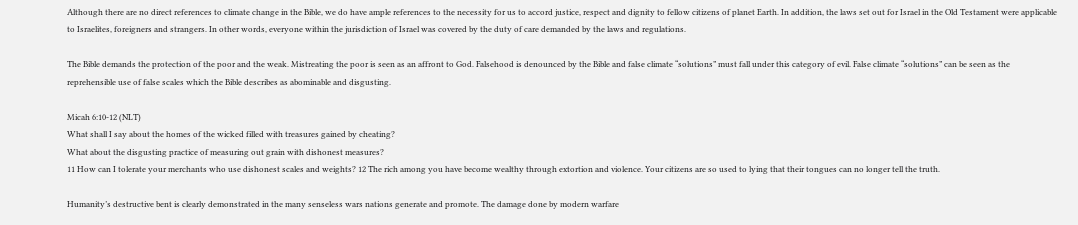Although there are no direct references to climate change in the Bible, we do have ample references to the necessity for us to accord justice, respect and dignity to fellow citizens of planet Earth. In addition, the laws set out for Israel in the Old Testament were applicable to Israelites, foreigners and strangers. In other words, everyone within the jurisdiction of Israel was covered by the duty of care demanded by the laws and regulations.

The Bible demands the protection of the poor and the weak. Mistreating the poor is seen as an affront to God. Falsehood is denounced by the Bible and false climate “solutions” must fall under this category of evil. False climate “solutions” can be seen as the reprehensible use of false scales which the Bible describes as abominable and disgusting.

Micah 6:10-12 (NLT)
What shall I say about the homes of the wicked filled with treasures gained by cheating?
What about the disgusting practice of measuring out grain with dishonest measures?
11 How can I tolerate your merchants who use dishonest scales and weights? 12 The rich among you have become wealthy through extortion and violence. Your citizens are so used to lying that their tongues can no longer tell the truth.

Humanity’s destructive bent is clearly demonstrated in the many senseless wars nations generate and promote. The damage done by modern warfare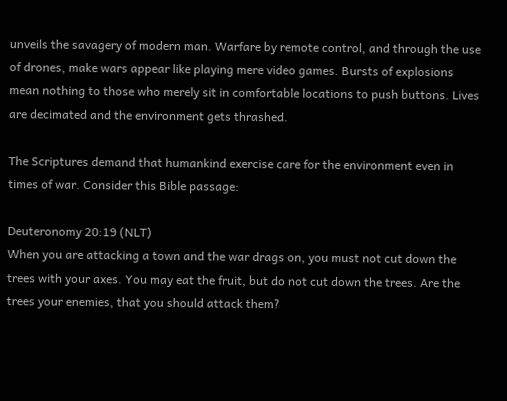unveils the savagery of modern man. Warfare by remote control, and through the use of drones, make wars appear like playing mere video games. Bursts of explosions mean nothing to those who merely sit in comfortable locations to push buttons. Lives are decimated and the environment gets thrashed.

The Scriptures demand that humankind exercise care for the environment even in times of war. Consider this Bible passage:

Deuteronomy 20:19 (NLT)
When you are attacking a town and the war drags on, you must not cut down the trees with your axes. You may eat the fruit, but do not cut down the trees. Are the trees your enemies, that you should attack them?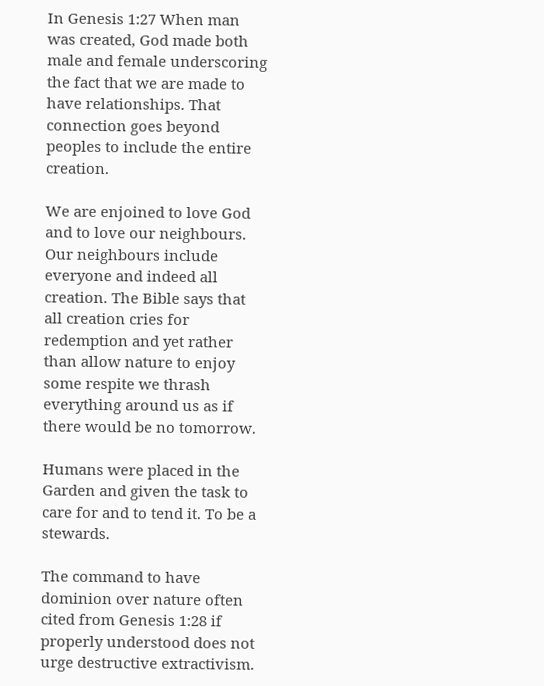In Genesis 1:27 When man was created, God made both male and female underscoring the fact that we are made to have relationships. That connection goes beyond peoples to include the entire creation.

We are enjoined to love God and to love our neighbours. Our neighbours include everyone and indeed all creation. The Bible says that all creation cries for redemption and yet rather than allow nature to enjoy some respite we thrash everything around us as if there would be no tomorrow.

Humans were placed in the Garden and given the task to care for and to tend it. To be a stewards.

The command to have dominion over nature often cited from Genesis 1:28 if properly understood does not urge destructive extractivism.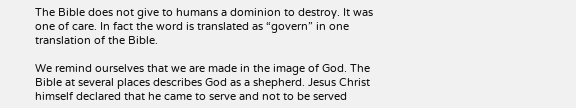The Bible does not give to humans a dominion to destroy. It was one of care. In fact the word is translated as “govern” in one translation of the Bible.

We remind ourselves that we are made in the image of God. The Bible at several places describes God as a shepherd. Jesus Christ himself declared that he came to serve and not to be served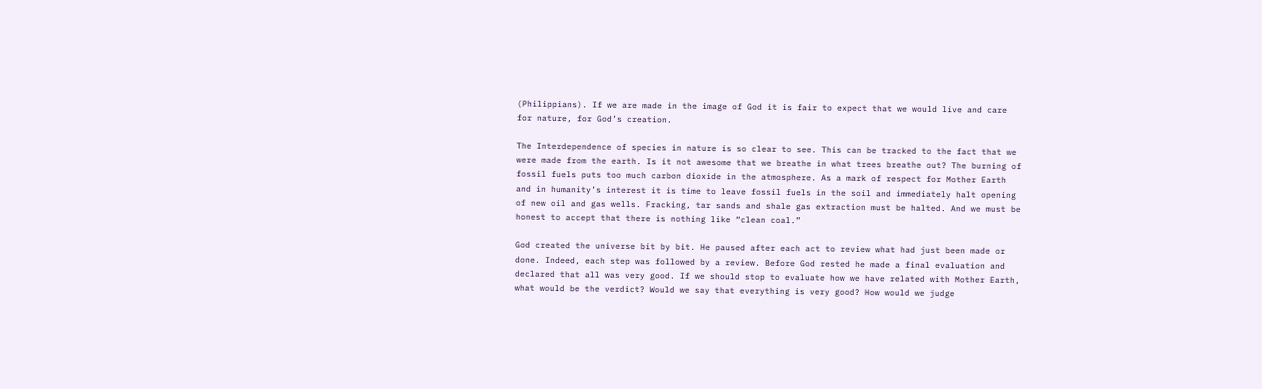(Philippians). If we are made in the image of God it is fair to expect that we would live and care for nature, for God’s creation.

The Interdependence of species in nature is so clear to see. This can be tracked to the fact that we were made from the earth. Is it not awesome that we breathe in what trees breathe out? The burning of fossil fuels puts too much carbon dioxide in the atmosphere. As a mark of respect for Mother Earth and in humanity’s interest it is time to leave fossil fuels in the soil and immediately halt opening of new oil and gas wells. Fracking, tar sands and shale gas extraction must be halted. And we must be honest to accept that there is nothing like “clean coal.”

God created the universe bit by bit. He paused after each act to review what had just been made or done. Indeed, each step was followed by a review. Before God rested he made a final evaluation and declared that all was very good. If we should stop to evaluate how we have related with Mother Earth, what would be the verdict? Would we say that everything is very good? How would we judge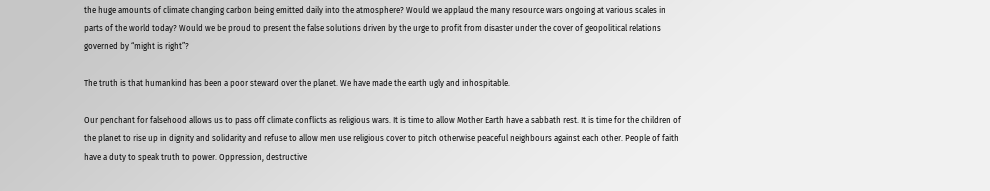the huge amounts of climate changing carbon being emitted daily into the atmosphere? Would we applaud the many resource wars ongoing at various scales in parts of the world today? Would we be proud to present the false solutions driven by the urge to profit from disaster under the cover of geopolitical relations governed by “might is right”?

The truth is that humankind has been a poor steward over the planet. We have made the earth ugly and inhospitable.

Our penchant for falsehood allows us to pass off climate conflicts as religious wars. It is time to allow Mother Earth have a sabbath rest. It is time for the children of the planet to rise up in dignity and solidarity and refuse to allow men use religious cover to pitch otherwise peaceful neighbours against each other. People of faith have a duty to speak truth to power. Oppression, destructive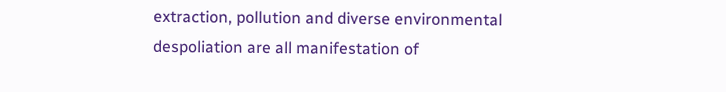extraction, pollution and diverse environmental despoliation are all manifestation of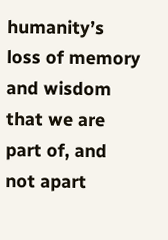humanity’s loss of memory and wisdom that we are part of, and not apart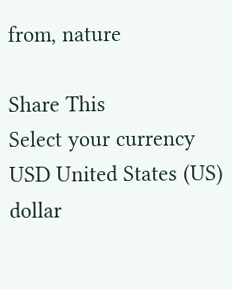from, nature

Share This
Select your currency
USD United States (US) dollar